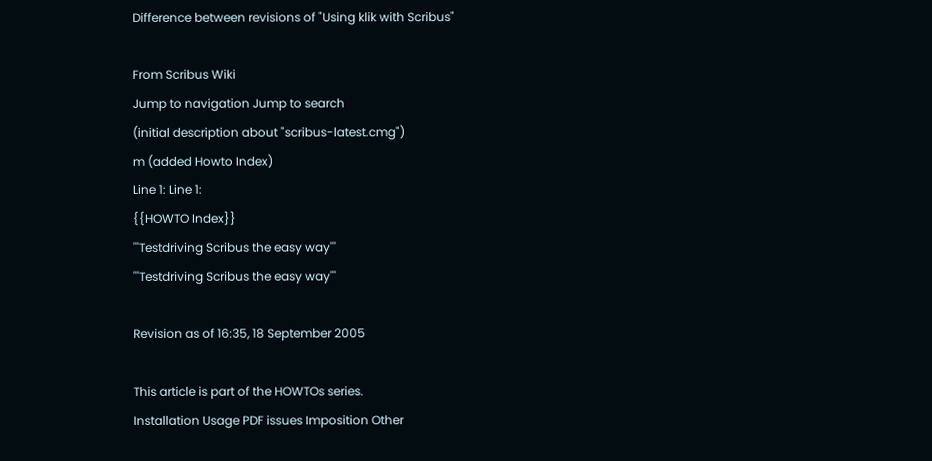Difference between revisions of "Using klik with Scribus"

From Scribus Wiki
Jump to navigation Jump to search
(initial description about "scribus-latest.cmg")
m (added Howto Index)
Line 1: Line 1:
{{HOWTO Index}}
'''Testdriving Scribus the easy way'''
'''Testdriving Scribus the easy way'''

Revision as of 16:35, 18 September 2005

This article is part of the HOWTOs series.
Installation Usage PDF issues Imposition Other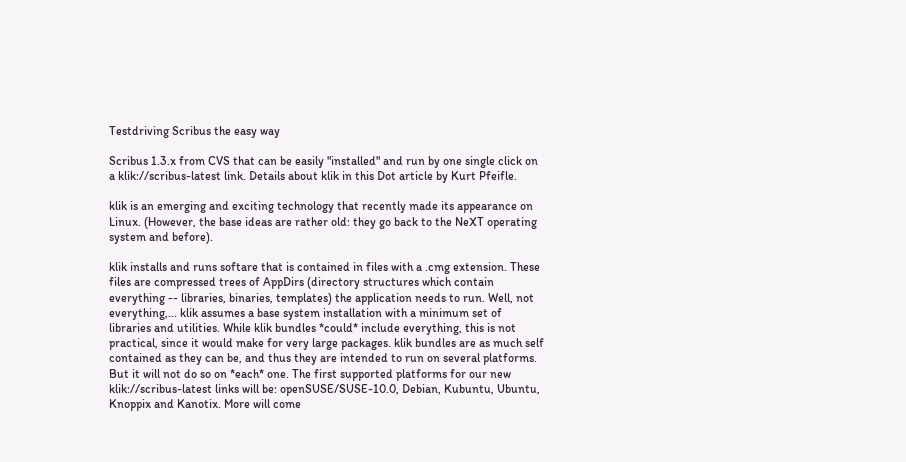Testdriving Scribus the easy way

Scribus 1.3.x from CVS that can be easily "installed" and run by one single click on a klik://scribus-latest link. Details about klik in this Dot article by Kurt Pfeifle.

klik is an emerging and exciting technology that recently made its appearance on Linux. (However, the base ideas are rather old: they go back to the NeXT operating system and before).

klik installs and runs softare that is contained in files with a .cmg extension. These files are compressed trees of AppDirs (directory structures which contain everything -- libraries, binaries, templates) the application needs to run. Well, not everything,... klik assumes a base system installation with a minimum set of libraries and utilities. While klik bundles *could* include everything, this is not practical, since it would make for very large packages. klik bundles are as much self contained as they can be, and thus they are intended to run on several platforms. But it will not do so on *each* one. The first supported platforms for our new klik://scribus-latest links will be: openSUSE/SUSE-10.0, Debian, Kubuntu, Ubuntu, Knoppix and Kanotix. More will come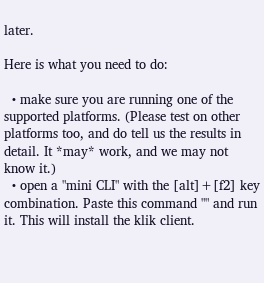later.

Here is what you need to do:

  • make sure you are running one of the supported platforms. (Please test on other platforms too, and do tell us the results in detail. It *may* work, and we may not know it.)
  • open a "mini CLI" with the [alt]+[f2] key combination. Paste this command "" and run it. This will install the klik client.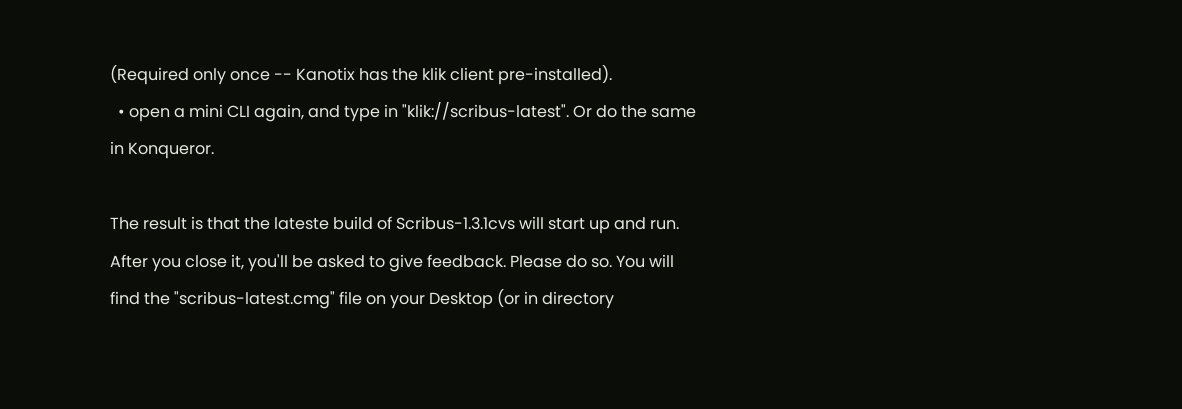(Required only once -- Kanotix has the klik client pre-installed).
  • open a mini CLI again, and type in "klik://scribus-latest". Or do the same in Konqueror.

The result is that the lateste build of Scribus-1.3.1cvs will start up and run. After you close it, you'll be asked to give feedback. Please do so. You will find the "scribus-latest.cmg" file on your Desktop (or in directory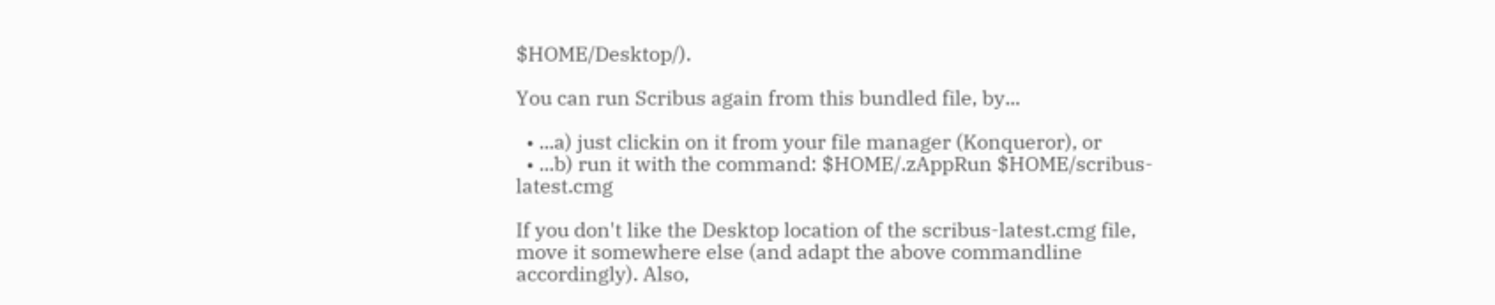$HOME/Desktop/).

You can run Scribus again from this bundled file, by...

  • ...a) just clickin on it from your file manager (Konqueror), or
  • ...b) run it with the command: $HOME/.zAppRun $HOME/scribus-latest.cmg

If you don't like the Desktop location of the scribus-latest.cmg file, move it somewhere else (and adapt the above commandline accordingly). Also,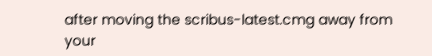after moving the scribus-latest.cmg away from your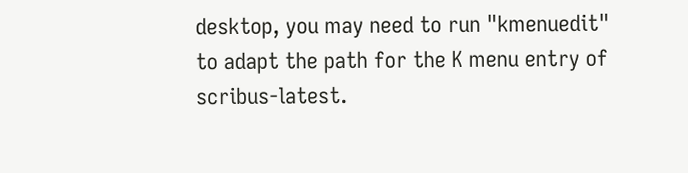desktop, you may need to run "kmenuedit" to adapt the path for the K menu entry of scribus-latest.